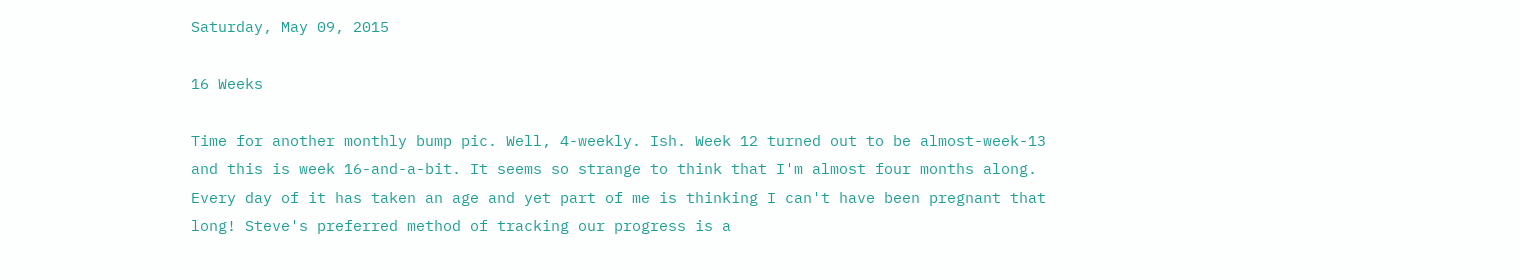Saturday, May 09, 2015

16 Weeks

Time for another monthly bump pic. Well, 4-weekly. Ish. Week 12 turned out to be almost-week-13 and this is week 16-and-a-bit. It seems so strange to think that I'm almost four months along. Every day of it has taken an age and yet part of me is thinking I can't have been pregnant that long! Steve's preferred method of tracking our progress is a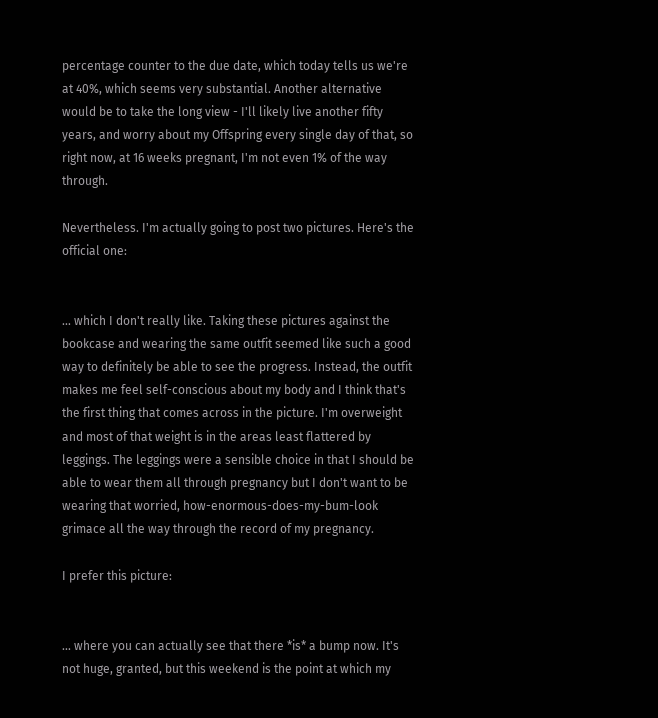percentage counter to the due date, which today tells us we're at 40%, which seems very substantial. Another alternative would be to take the long view - I'll likely live another fifty years, and worry about my Offspring every single day of that, so right now, at 16 weeks pregnant, I'm not even 1% of the way through.

Nevertheless. I'm actually going to post two pictures. Here's the official one:


... which I don't really like. Taking these pictures against the bookcase and wearing the same outfit seemed like such a good way to definitely be able to see the progress. Instead, the outfit makes me feel self-conscious about my body and I think that's the first thing that comes across in the picture. I'm overweight and most of that weight is in the areas least flattered by leggings. The leggings were a sensible choice in that I should be able to wear them all through pregnancy but I don't want to be wearing that worried, how-enormous-does-my-bum-look grimace all the way through the record of my pregnancy.

I prefer this picture:


... where you can actually see that there *is* a bump now. It's not huge, granted, but this weekend is the point at which my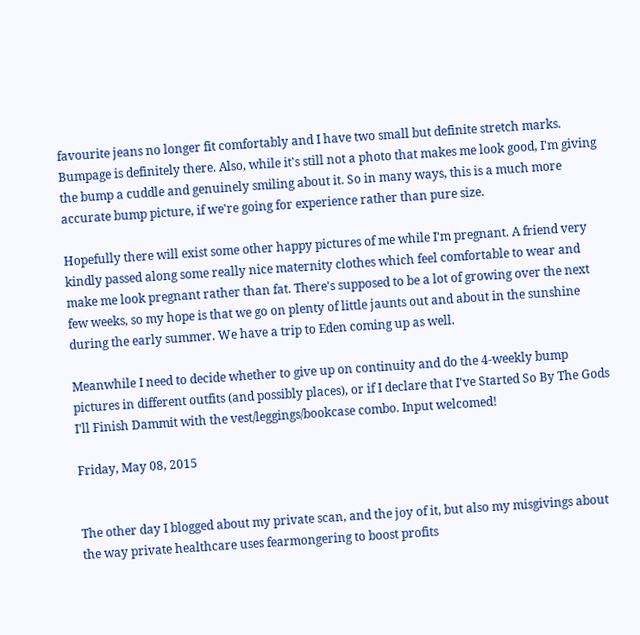favourite jeans no longer fit comfortably and I have two small but definite stretch marks. Bumpage is definitely there. Also, while it's still not a photo that makes me look good, I'm giving the bump a cuddle and genuinely smiling about it. So in many ways, this is a much more accurate bump picture, if we're going for experience rather than pure size.

Hopefully there will exist some other happy pictures of me while I'm pregnant. A friend very kindly passed along some really nice maternity clothes which feel comfortable to wear and make me look pregnant rather than fat. There's supposed to be a lot of growing over the next few weeks, so my hope is that we go on plenty of little jaunts out and about in the sunshine during the early summer. We have a trip to Eden coming up as well.

Meanwhile I need to decide whether to give up on continuity and do the 4-weekly bump pictures in different outfits (and possibly places), or if I declare that I've Started So By The Gods I'll Finish Dammit with the vest/leggings/bookcase combo. Input welcomed!

Friday, May 08, 2015


The other day I blogged about my private scan, and the joy of it, but also my misgivings about the way private healthcare uses fearmongering to boost profits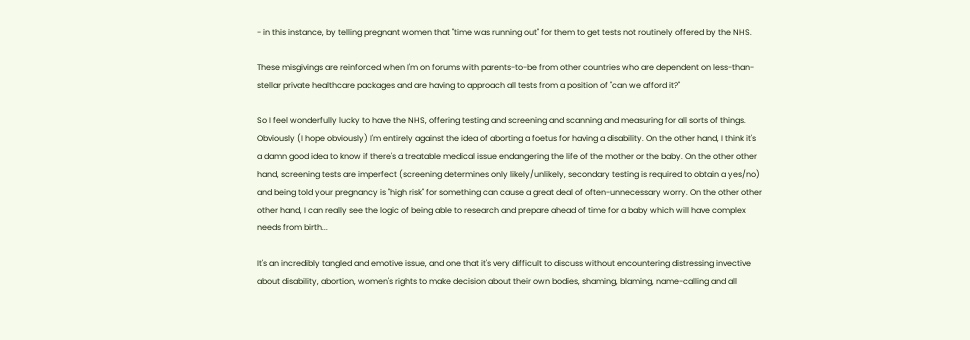- in this instance, by telling pregnant women that "time was running out" for them to get tests not routinely offered by the NHS.

These misgivings are reinforced when I'm on forums with parents-to-be from other countries who are dependent on less-than-stellar private healthcare packages and are having to approach all tests from a position of "can we afford it?"

So I feel wonderfully lucky to have the NHS, offering testing and screening and scanning and measuring for all sorts of things. Obviously (I hope obviously) I'm entirely against the idea of aborting a foetus for having a disability. On the other hand, I think it's a damn good idea to know if there's a treatable medical issue endangering the life of the mother or the baby. On the other other hand, screening tests are imperfect (screening determines only likely/unlikely, secondary testing is required to obtain a yes/no) and being told your pregnancy is "high risk" for something can cause a great deal of often-unnecessary worry. On the other other other hand, I can really see the logic of being able to research and prepare ahead of time for a baby which will have complex needs from birth...

It's an incredibly tangled and emotive issue, and one that it's very difficult to discuss without encountering distressing invective about disability, abortion, women's rights to make decision about their own bodies, shaming, blaming, name-calling and all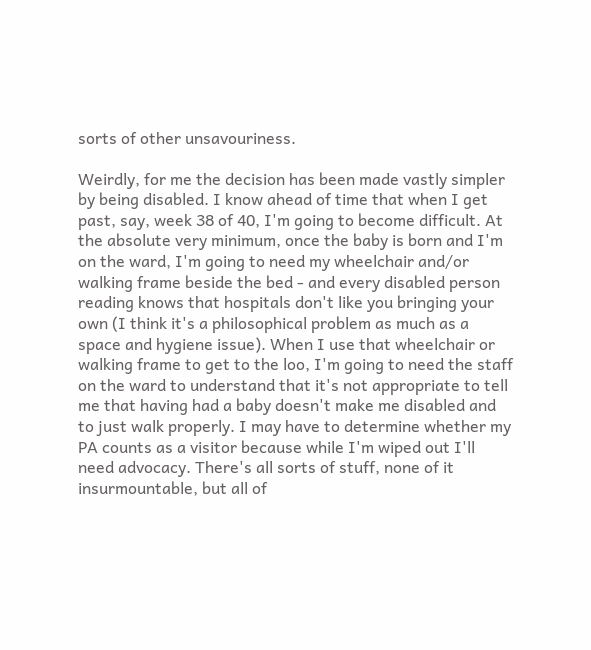sorts of other unsavouriness.

Weirdly, for me the decision has been made vastly simpler by being disabled. I know ahead of time that when I get past, say, week 38 of 40, I'm going to become difficult. At the absolute very minimum, once the baby is born and I'm on the ward, I'm going to need my wheelchair and/or walking frame beside the bed - and every disabled person reading knows that hospitals don't like you bringing your own (I think it's a philosophical problem as much as a space and hygiene issue). When I use that wheelchair or walking frame to get to the loo, I'm going to need the staff on the ward to understand that it's not appropriate to tell me that having had a baby doesn't make me disabled and to just walk properly. I may have to determine whether my PA counts as a visitor because while I'm wiped out I'll need advocacy. There's all sorts of stuff, none of it insurmountable, but all of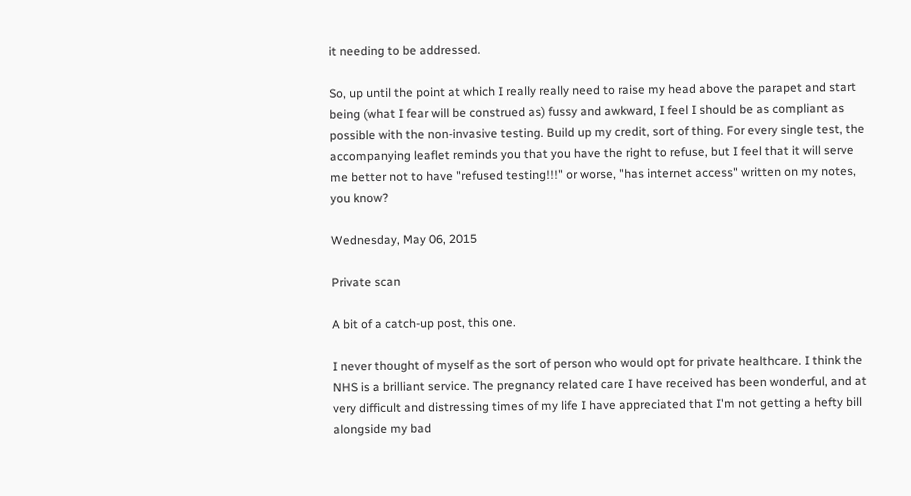it needing to be addressed.

So, up until the point at which I really really need to raise my head above the parapet and start being (what I fear will be construed as) fussy and awkward, I feel I should be as compliant as possible with the non-invasive testing. Build up my credit, sort of thing. For every single test, the accompanying leaflet reminds you that you have the right to refuse, but I feel that it will serve me better not to have "refused testing!!!" or worse, "has internet access" written on my notes, you know?

Wednesday, May 06, 2015

Private scan

A bit of a catch-up post, this one.

I never thought of myself as the sort of person who would opt for private healthcare. I think the NHS is a brilliant service. The pregnancy related care I have received has been wonderful, and at very difficult and distressing times of my life I have appreciated that I'm not getting a hefty bill alongside my bad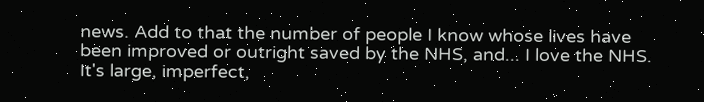news. Add to that the number of people I know whose lives have been improved or outright saved by the NHS, and... I love the NHS. It's large, imperfect,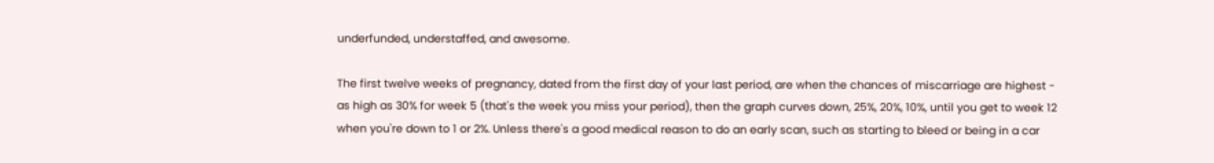underfunded, understaffed, and awesome.

The first twelve weeks of pregnancy, dated from the first day of your last period, are when the chances of miscarriage are highest - as high as 30% for week 5 (that's the week you miss your period), then the graph curves down, 25%, 20%, 10%, until you get to week 12 when you're down to 1 or 2%. Unless there's a good medical reason to do an early scan, such as starting to bleed or being in a car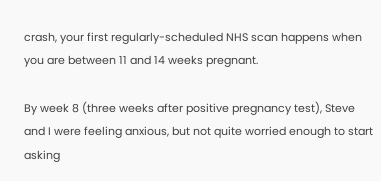crash, your first regularly-scheduled NHS scan happens when you are between 11 and 14 weeks pregnant.

By week 8 (three weeks after positive pregnancy test), Steve and I were feeling anxious, but not quite worried enough to start asking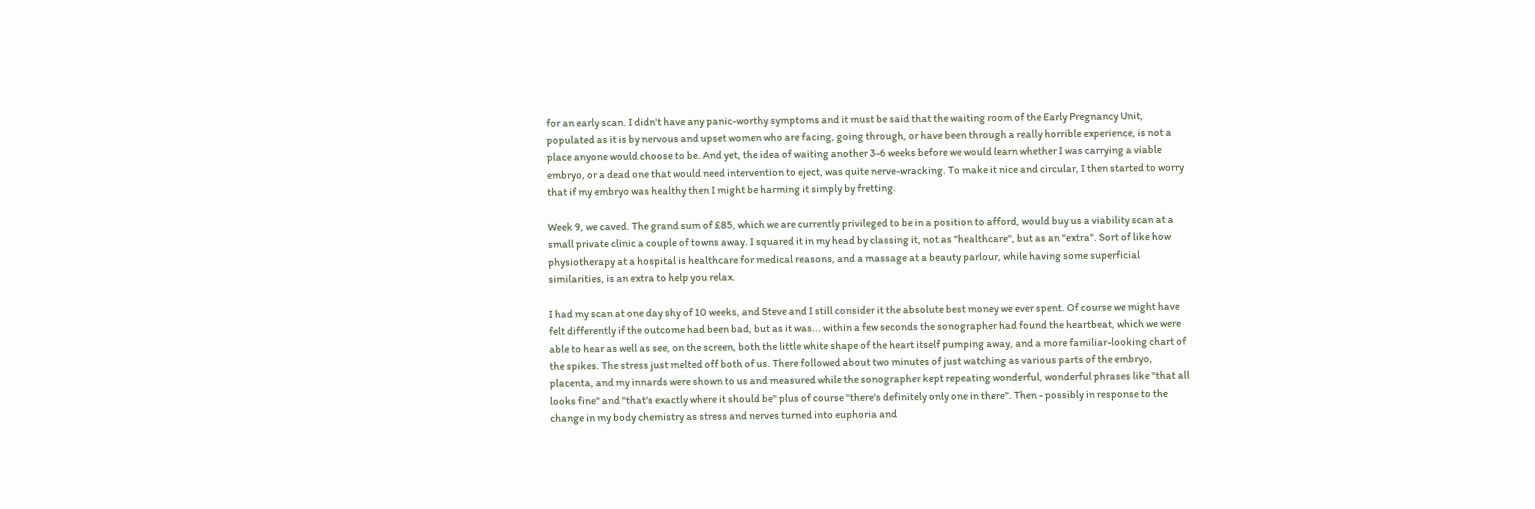for an early scan. I didn't have any panic-worthy symptoms and it must be said that the waiting room of the Early Pregnancy Unit, populated as it is by nervous and upset women who are facing, going through, or have been through a really horrible experience, is not a place anyone would choose to be. And yet, the idea of waiting another 3-6 weeks before we would learn whether I was carrying a viable embryo, or a dead one that would need intervention to eject, was quite nerve-wracking. To make it nice and circular, I then started to worry that if my embryo was healthy then I might be harming it simply by fretting.

Week 9, we caved. The grand sum of £85, which we are currently privileged to be in a position to afford, would buy us a viability scan at a small private clinic a couple of towns away. I squared it in my head by classing it, not as "healthcare", but as an "extra". Sort of like how physiotherapy at a hospital is healthcare for medical reasons, and a massage at a beauty parlour, while having some superficial similarities, is an extra to help you relax.

I had my scan at one day shy of 10 weeks, and Steve and I still consider it the absolute best money we ever spent. Of course we might have felt differently if the outcome had been bad, but as it was... within a few seconds the sonographer had found the heartbeat, which we were able to hear as well as see, on the screen, both the little white shape of the heart itself pumping away, and a more familiar-looking chart of the spikes. The stress just melted off both of us. There followed about two minutes of just watching as various parts of the embryo, placenta, and my innards were shown to us and measured while the sonographer kept repeating wonderful, wonderful phrases like "that all looks fine" and "that's exactly where it should be" plus of course "there's definitely only one in there". Then - possibly in response to the change in my body chemistry as stress and nerves turned into euphoria and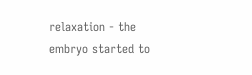relaxation - the embryo started to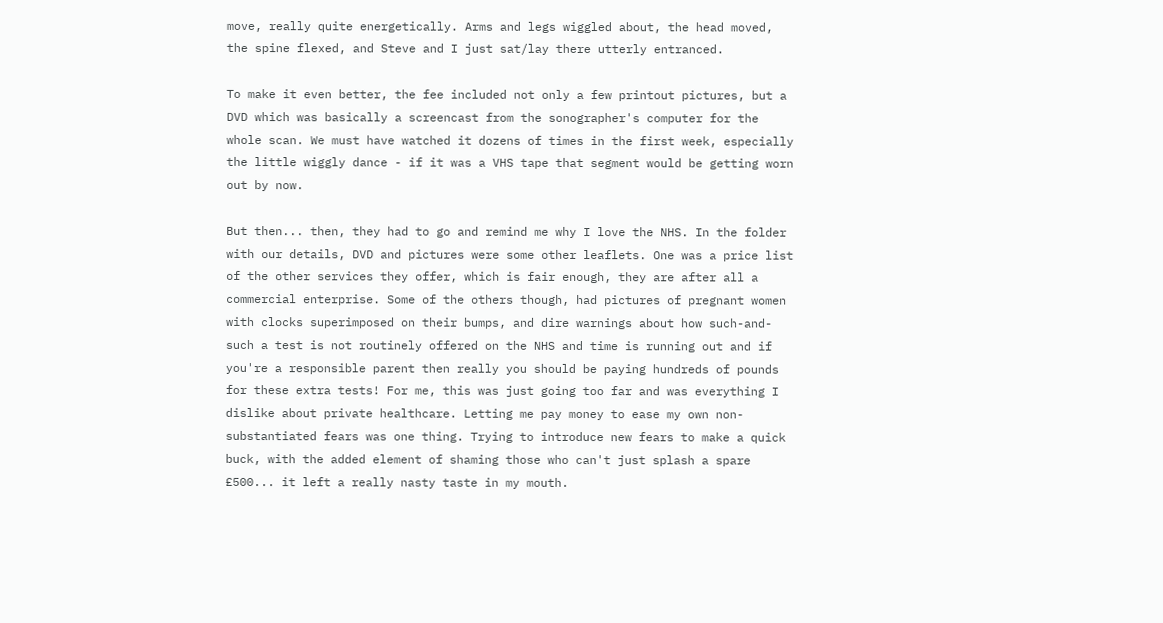move, really quite energetically. Arms and legs wiggled about, the head moved, the spine flexed, and Steve and I just sat/lay there utterly entranced.

To make it even better, the fee included not only a few printout pictures, but a DVD which was basically a screencast from the sonographer's computer for the whole scan. We must have watched it dozens of times in the first week, especially the little wiggly dance - if it was a VHS tape that segment would be getting worn out by now.

But then... then, they had to go and remind me why I love the NHS. In the folder with our details, DVD and pictures were some other leaflets. One was a price list of the other services they offer, which is fair enough, they are after all a commercial enterprise. Some of the others though, had pictures of pregnant women with clocks superimposed on their bumps, and dire warnings about how such-and-such a test is not routinely offered on the NHS and time is running out and if you're a responsible parent then really you should be paying hundreds of pounds for these extra tests! For me, this was just going too far and was everything I dislike about private healthcare. Letting me pay money to ease my own non-substantiated fears was one thing. Trying to introduce new fears to make a quick buck, with the added element of shaming those who can't just splash a spare £500... it left a really nasty taste in my mouth.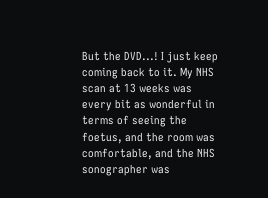But the DVD...! I just keep coming back to it. My NHS scan at 13 weeks was every bit as wonderful in terms of seeing the foetus, and the room was comfortable, and the NHS sonographer was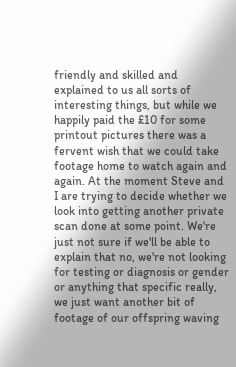friendly and skilled and explained to us all sorts of interesting things, but while we happily paid the £10 for some printout pictures there was a fervent wish that we could take footage home to watch again and again. At the moment Steve and I are trying to decide whether we look into getting another private scan done at some point. We're just not sure if we'll be able to explain that no, we're not looking for testing or diagnosis or gender or anything that specific really, we just want another bit of footage of our offspring waving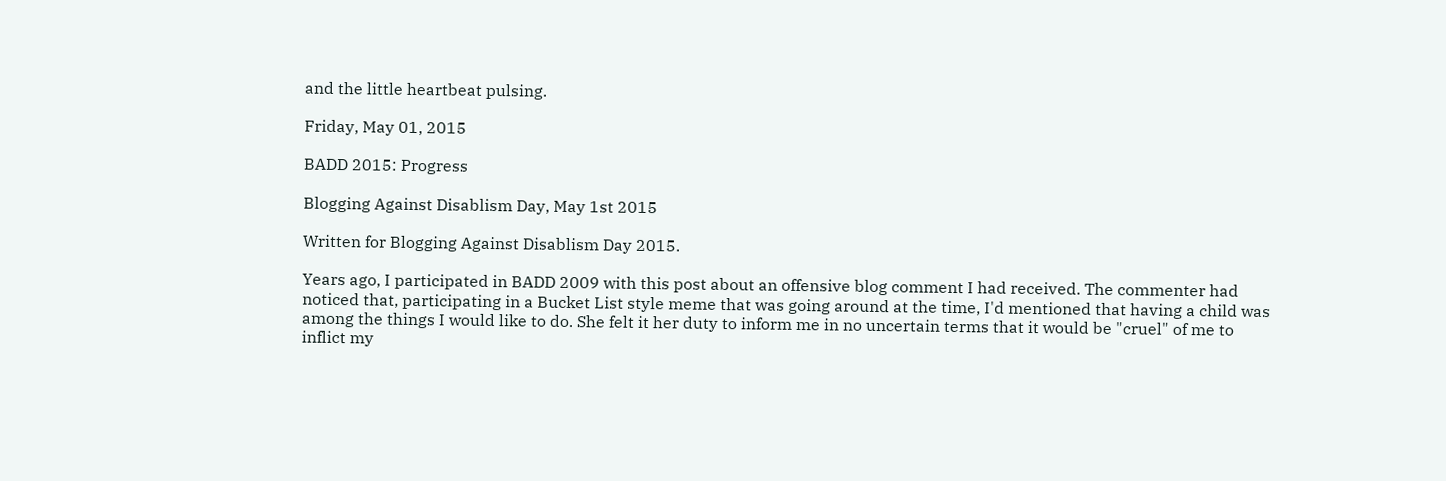and the little heartbeat pulsing.

Friday, May 01, 2015

BADD 2015: Progress

Blogging Against Disablism Day, May 1st 2015

Written for Blogging Against Disablism Day 2015.

Years ago, I participated in BADD 2009 with this post about an offensive blog comment I had received. The commenter had noticed that, participating in a Bucket List style meme that was going around at the time, I'd mentioned that having a child was among the things I would like to do. She felt it her duty to inform me in no uncertain terms that it would be "cruel" of me to inflict my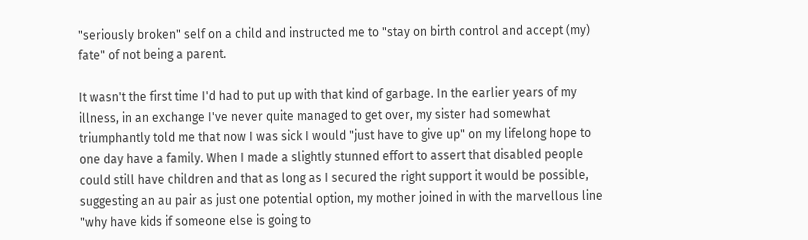"seriously broken" self on a child and instructed me to "stay on birth control and accept (my) fate" of not being a parent.

It wasn't the first time I'd had to put up with that kind of garbage. In the earlier years of my illness, in an exchange I've never quite managed to get over, my sister had somewhat triumphantly told me that now I was sick I would "just have to give up" on my lifelong hope to one day have a family. When I made a slightly stunned effort to assert that disabled people could still have children and that as long as I secured the right support it would be possible, suggesting an au pair as just one potential option, my mother joined in with the marvellous line "why have kids if someone else is going to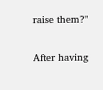raise them?"

After having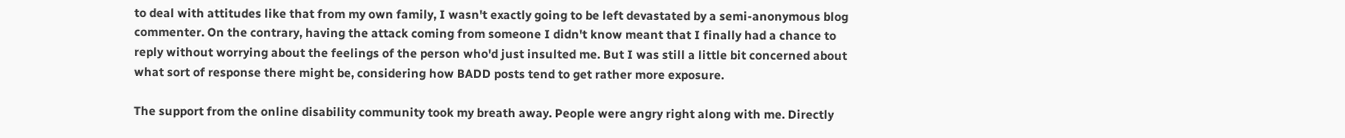to deal with attitudes like that from my own family, I wasn't exactly going to be left devastated by a semi-anonymous blog commenter. On the contrary, having the attack coming from someone I didn't know meant that I finally had a chance to reply without worrying about the feelings of the person who'd just insulted me. But I was still a little bit concerned about what sort of response there might be, considering how BADD posts tend to get rather more exposure.

The support from the online disability community took my breath away. People were angry right along with me. Directly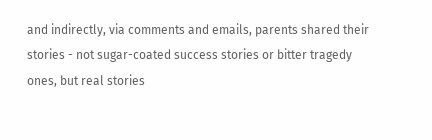and indirectly, via comments and emails, parents shared their stories - not sugar-coated success stories or bitter tragedy ones, but real stories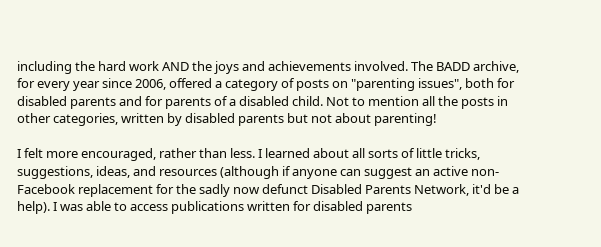including the hard work AND the joys and achievements involved. The BADD archive, for every year since 2006, offered a category of posts on "parenting issues", both for disabled parents and for parents of a disabled child. Not to mention all the posts in other categories, written by disabled parents but not about parenting!

I felt more encouraged, rather than less. I learned about all sorts of little tricks, suggestions, ideas, and resources (although if anyone can suggest an active non-Facebook replacement for the sadly now defunct Disabled Parents Network, it'd be a help). I was able to access publications written for disabled parents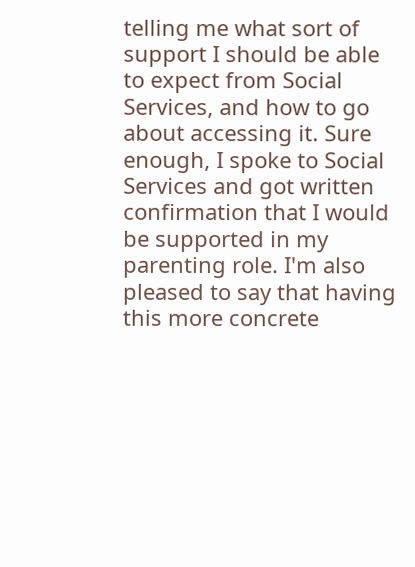telling me what sort of support I should be able to expect from Social Services, and how to go about accessing it. Sure enough, I spoke to Social Services and got written confirmation that I would be supported in my parenting role. I'm also pleased to say that having this more concrete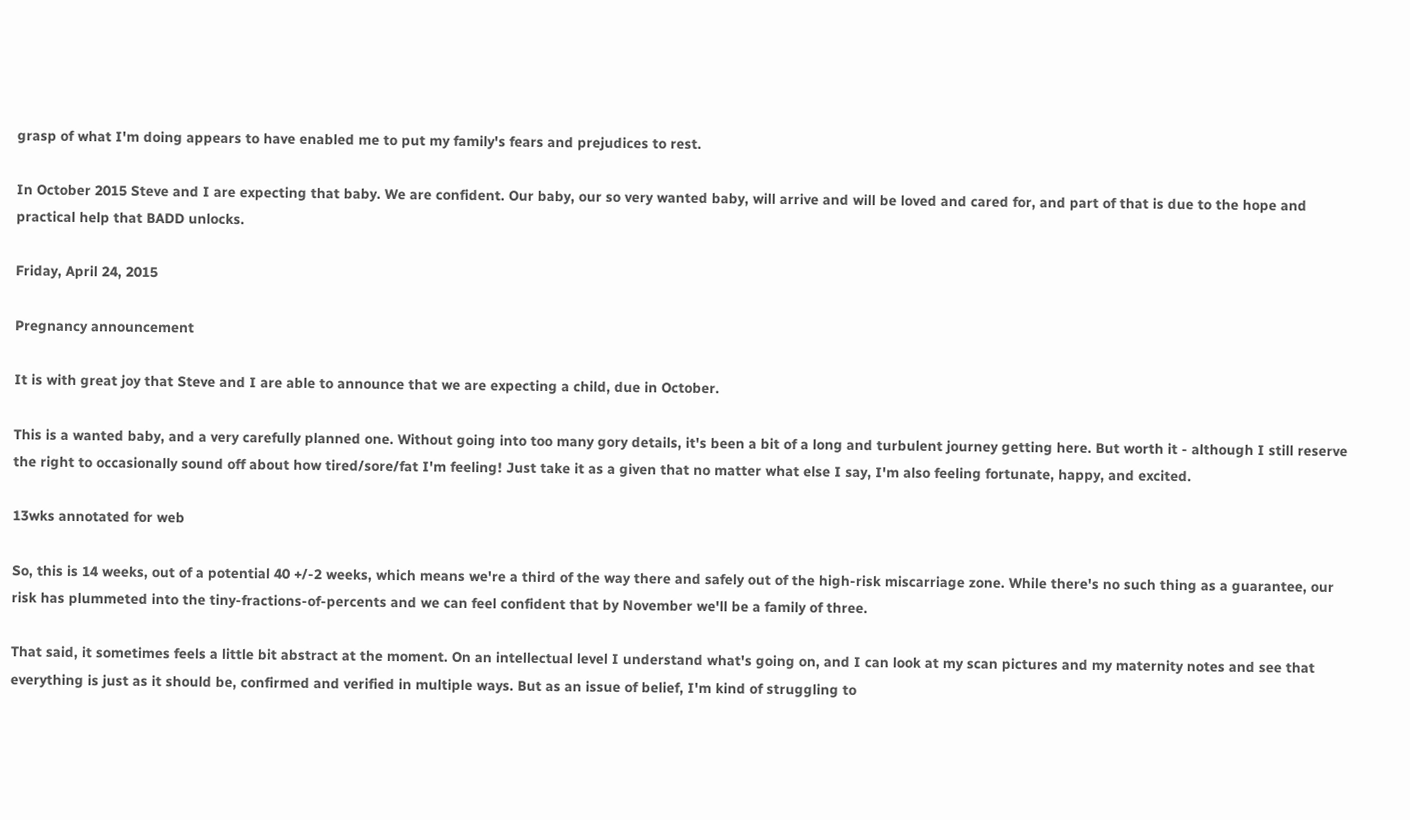grasp of what I'm doing appears to have enabled me to put my family's fears and prejudices to rest.

In October 2015 Steve and I are expecting that baby. We are confident. Our baby, our so very wanted baby, will arrive and will be loved and cared for, and part of that is due to the hope and practical help that BADD unlocks.

Friday, April 24, 2015

Pregnancy announcement

It is with great joy that Steve and I are able to announce that we are expecting a child, due in October.

This is a wanted baby, and a very carefully planned one. Without going into too many gory details, it's been a bit of a long and turbulent journey getting here. But worth it - although I still reserve the right to occasionally sound off about how tired/sore/fat I'm feeling! Just take it as a given that no matter what else I say, I'm also feeling fortunate, happy, and excited.

13wks annotated for web

So, this is 14 weeks, out of a potential 40 +/-2 weeks, which means we're a third of the way there and safely out of the high-risk miscarriage zone. While there's no such thing as a guarantee, our risk has plummeted into the tiny-fractions-of-percents and we can feel confident that by November we'll be a family of three.

That said, it sometimes feels a little bit abstract at the moment. On an intellectual level I understand what's going on, and I can look at my scan pictures and my maternity notes and see that everything is just as it should be, confirmed and verified in multiple ways. But as an issue of belief, I'm kind of struggling to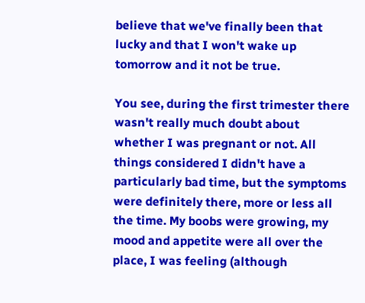believe that we've finally been that lucky and that I won't wake up tomorrow and it not be true.

You see, during the first trimester there wasn't really much doubt about whether I was pregnant or not. All things considered I didn't have a particularly bad time, but the symptoms were definitely there, more or less all the time. My boobs were growing, my mood and appetite were all over the place, I was feeling (although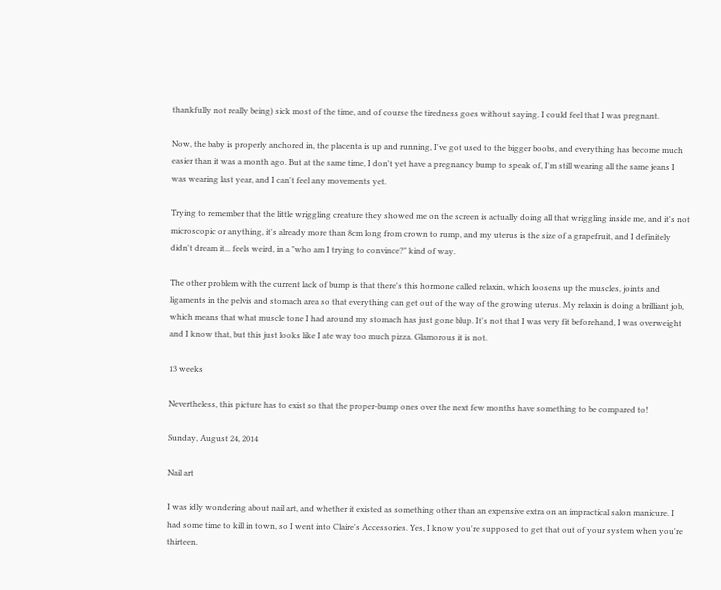thankfully not really being) sick most of the time, and of course the tiredness goes without saying. I could feel that I was pregnant.

Now, the baby is properly anchored in, the placenta is up and running, I've got used to the bigger boobs, and everything has become much easier than it was a month ago. But at the same time, I don't yet have a pregnancy bump to speak of, I'm still wearing all the same jeans I was wearing last year, and I can't feel any movements yet.

Trying to remember that the little wriggling creature they showed me on the screen is actually doing all that wriggling inside me, and it's not microscopic or anything, it's already more than 8cm long from crown to rump, and my uterus is the size of a grapefruit, and I definitely didn't dream it... feels weird, in a "who am I trying to convince?" kind of way.

The other problem with the current lack of bump is that there's this hormone called relaxin, which loosens up the muscles, joints and ligaments in the pelvis and stomach area so that everything can get out of the way of the growing uterus. My relaxin is doing a brilliant job, which means that what muscle tone I had around my stomach has just gone blup. It's not that I was very fit beforehand, I was overweight and I know that, but this just looks like I ate way too much pizza. Glamorous it is not.

13 weeks

Nevertheless, this picture has to exist so that the proper-bump ones over the next few months have something to be compared to!

Sunday, August 24, 2014

Nail art

I was idly wondering about nail art, and whether it existed as something other than an expensive extra on an impractical salon manicure. I had some time to kill in town, so I went into Claire's Accessories. Yes, I know you're supposed to get that out of your system when you're thirteen.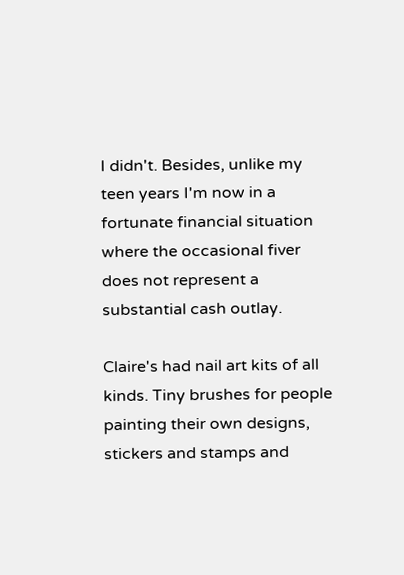I didn't. Besides, unlike my teen years I'm now in a fortunate financial situation where the occasional fiver does not represent a substantial cash outlay.

Claire's had nail art kits of all kinds. Tiny brushes for people painting their own designs, stickers and stamps and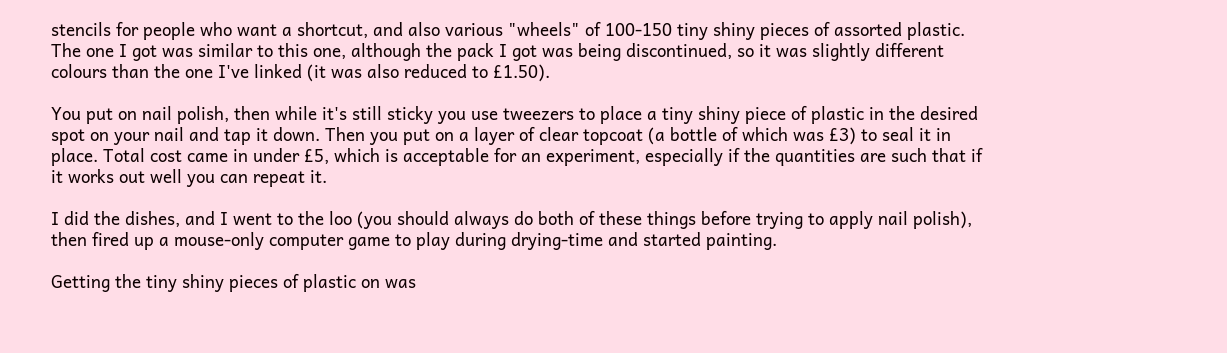stencils for people who want a shortcut, and also various "wheels" of 100-150 tiny shiny pieces of assorted plastic. The one I got was similar to this one, although the pack I got was being discontinued, so it was slightly different colours than the one I've linked (it was also reduced to £1.50).

You put on nail polish, then while it's still sticky you use tweezers to place a tiny shiny piece of plastic in the desired spot on your nail and tap it down. Then you put on a layer of clear topcoat (a bottle of which was £3) to seal it in place. Total cost came in under £5, which is acceptable for an experiment, especially if the quantities are such that if it works out well you can repeat it.

I did the dishes, and I went to the loo (you should always do both of these things before trying to apply nail polish), then fired up a mouse-only computer game to play during drying-time and started painting.

Getting the tiny shiny pieces of plastic on was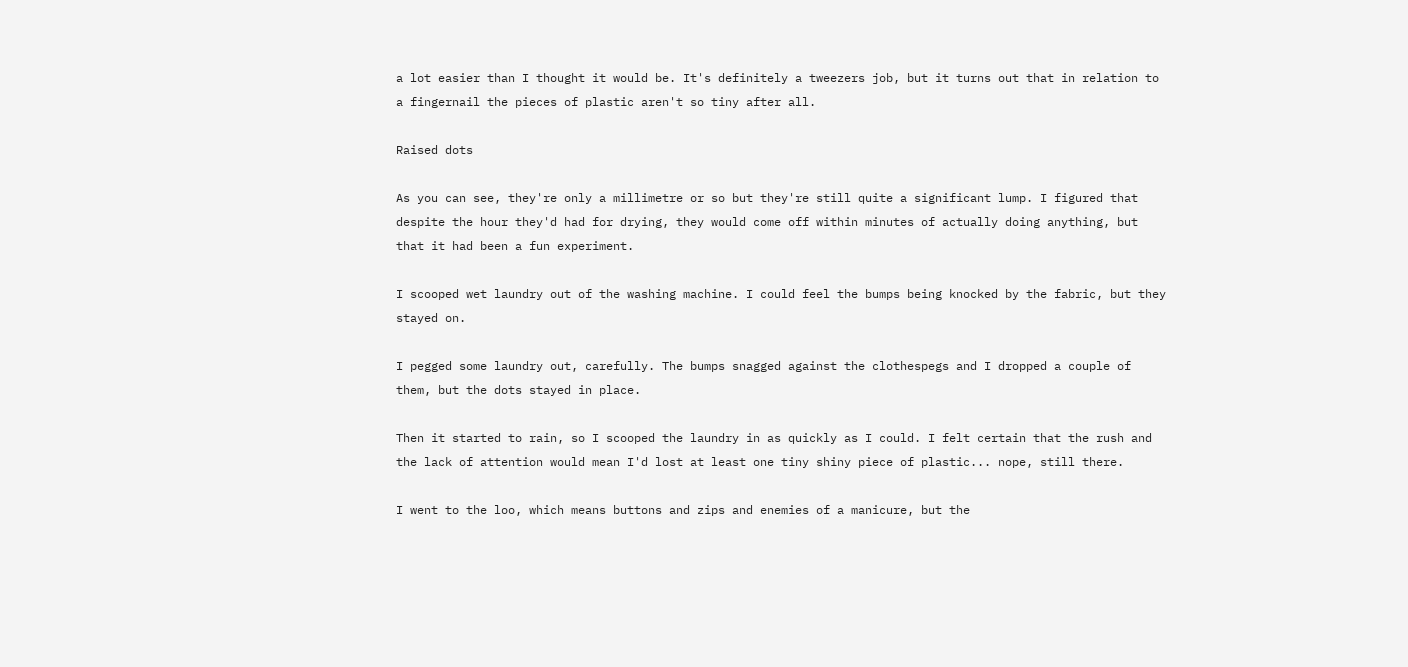a lot easier than I thought it would be. It's definitely a tweezers job, but it turns out that in relation to a fingernail the pieces of plastic aren't so tiny after all.

Raised dots

As you can see, they're only a millimetre or so but they're still quite a significant lump. I figured that despite the hour they'd had for drying, they would come off within minutes of actually doing anything, but that it had been a fun experiment.

I scooped wet laundry out of the washing machine. I could feel the bumps being knocked by the fabric, but they stayed on.

I pegged some laundry out, carefully. The bumps snagged against the clothespegs and I dropped a couple of them, but the dots stayed in place.

Then it started to rain, so I scooped the laundry in as quickly as I could. I felt certain that the rush and the lack of attention would mean I'd lost at least one tiny shiny piece of plastic... nope, still there.

I went to the loo, which means buttons and zips and enemies of a manicure, but the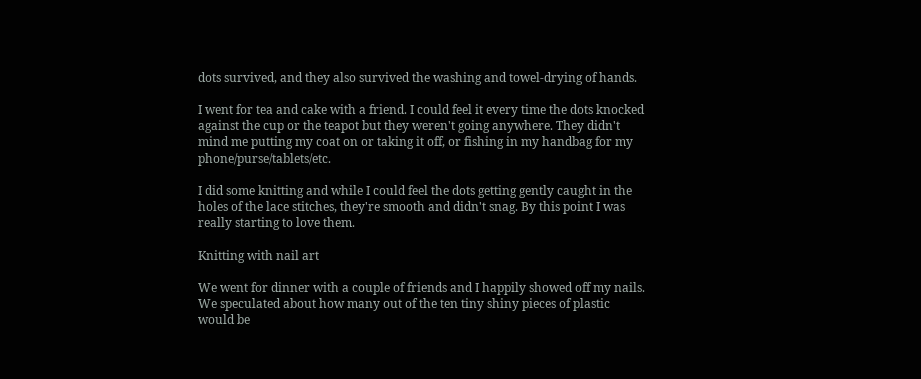dots survived, and they also survived the washing and towel-drying of hands.

I went for tea and cake with a friend. I could feel it every time the dots knocked against the cup or the teapot but they weren't going anywhere. They didn't mind me putting my coat on or taking it off, or fishing in my handbag for my phone/purse/tablets/etc.

I did some knitting and while I could feel the dots getting gently caught in the holes of the lace stitches, they're smooth and didn't snag. By this point I was really starting to love them.

Knitting with nail art

We went for dinner with a couple of friends and I happily showed off my nails. We speculated about how many out of the ten tiny shiny pieces of plastic would be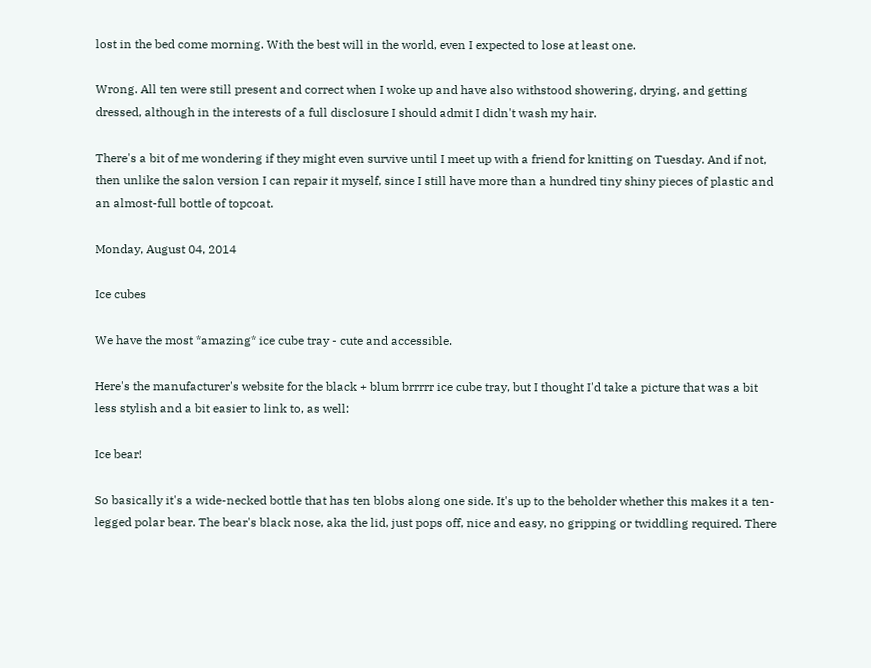lost in the bed come morning. With the best will in the world, even I expected to lose at least one.

Wrong. All ten were still present and correct when I woke up and have also withstood showering, drying, and getting dressed, although in the interests of a full disclosure I should admit I didn't wash my hair.

There's a bit of me wondering if they might even survive until I meet up with a friend for knitting on Tuesday. And if not, then unlike the salon version I can repair it myself, since I still have more than a hundred tiny shiny pieces of plastic and an almost-full bottle of topcoat.

Monday, August 04, 2014

Ice cubes

We have the most *amazing* ice cube tray - cute and accessible.

Here's the manufacturer's website for the black + blum brrrrr ice cube tray, but I thought I'd take a picture that was a bit less stylish and a bit easier to link to, as well:

Ice bear!

So basically it's a wide-necked bottle that has ten blobs along one side. It's up to the beholder whether this makes it a ten-legged polar bear. The bear's black nose, aka the lid, just pops off, nice and easy, no gripping or twiddling required. There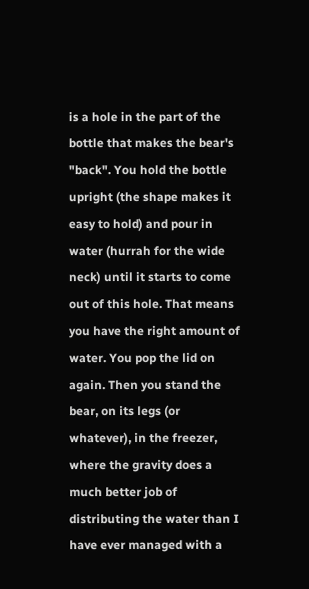is a hole in the part of the bottle that makes the bear's "back". You hold the bottle upright (the shape makes it easy to hold) and pour in water (hurrah for the wide neck) until it starts to come out of this hole. That means you have the right amount of water. You pop the lid on again. Then you stand the bear, on its legs (or whatever), in the freezer, where the gravity does a much better job of distributing the water than I have ever managed with a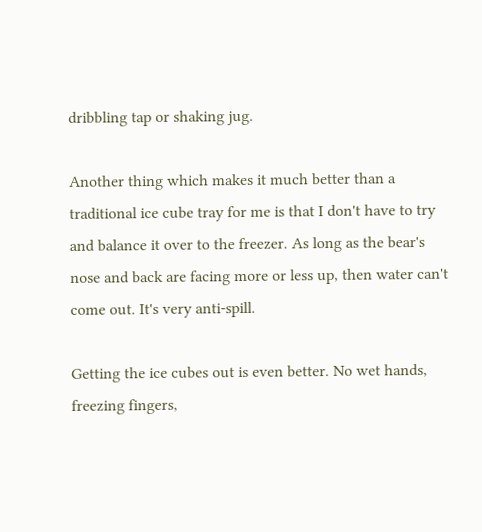dribbling tap or shaking jug.

Another thing which makes it much better than a traditional ice cube tray for me is that I don't have to try and balance it over to the freezer. As long as the bear's nose and back are facing more or less up, then water can't come out. It's very anti-spill.

Getting the ice cubes out is even better. No wet hands, freezing fingers,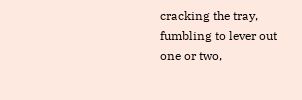cracking the tray, fumbling to lever out one or two,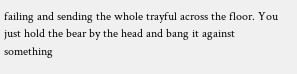failing and sending the whole trayful across the floor. You just hold the bear by the head and bang it against something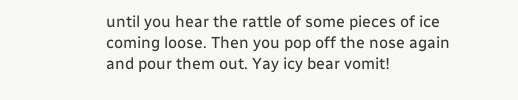until you hear the rattle of some pieces of ice coming loose. Then you pop off the nose again and pour them out. Yay icy bear vomit!